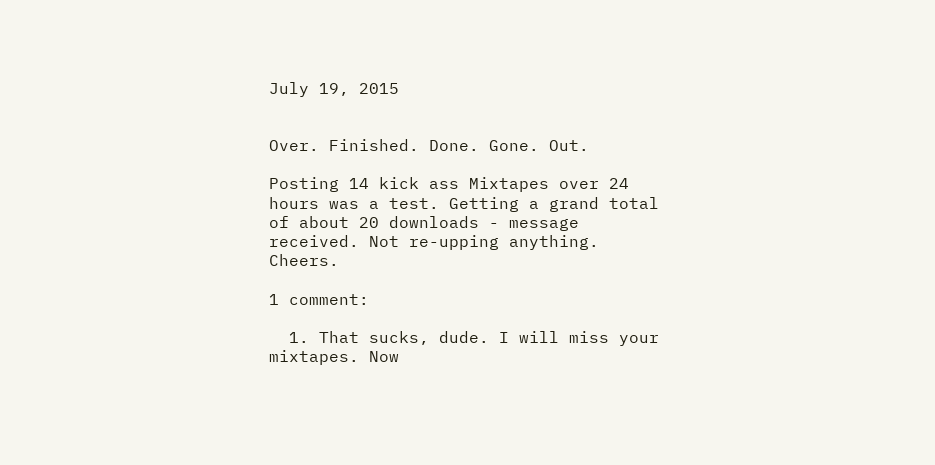July 19, 2015


Over. Finished. Done. Gone. Out.

Posting 14 kick ass Mixtapes over 24 hours was a test. Getting a grand total of about 20 downloads - message received. Not re-upping anything. Cheers.

1 comment:

  1. That sucks, dude. I will miss your mixtapes. Now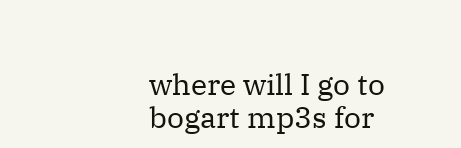where will I go to bogart mp3s for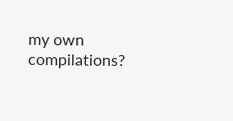my own compilations?